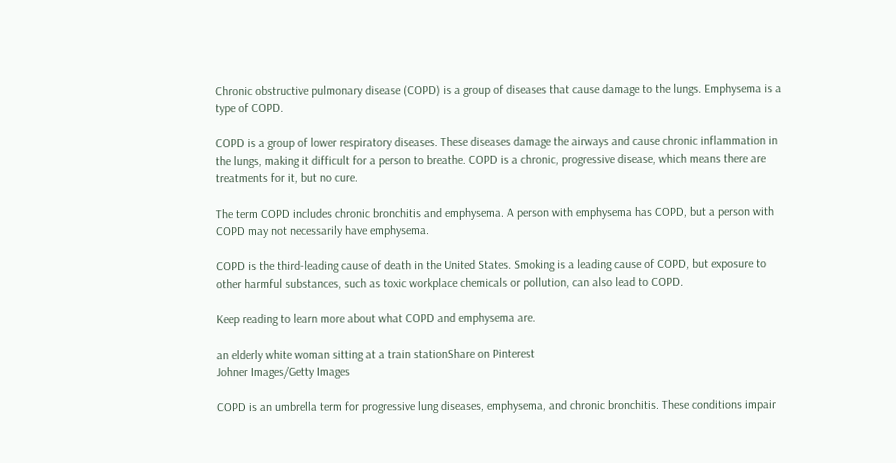Chronic obstructive pulmonary disease (COPD) is a group of diseases that cause damage to the lungs. Emphysema is a type of COPD.

COPD is a group of lower respiratory diseases. These diseases damage the airways and cause chronic inflammation in the lungs, making it difficult for a person to breathe. COPD is a chronic, progressive disease, which means there are treatments for it, but no cure.

The term COPD includes chronic bronchitis and emphysema. A person with emphysema has COPD, but a person with COPD may not necessarily have emphysema.

COPD is the third-leading cause of death in the United States. Smoking is a leading cause of COPD, but exposure to other harmful substances, such as toxic workplace chemicals or pollution, can also lead to COPD.

Keep reading to learn more about what COPD and emphysema are.

an elderly white woman sitting at a train stationShare on Pinterest
Johner Images/Getty Images

COPD is an umbrella term for progressive lung diseases, emphysema, and chronic bronchitis. These conditions impair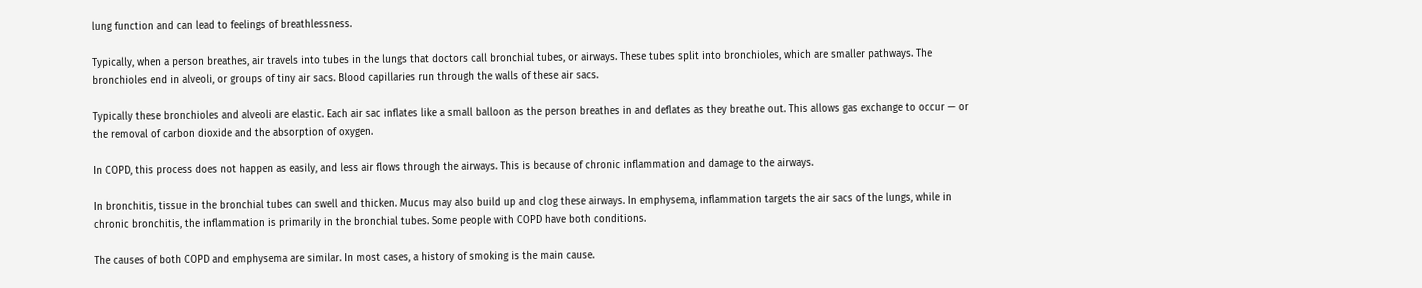lung function and can lead to feelings of breathlessness.

Typically, when a person breathes, air travels into tubes in the lungs that doctors call bronchial tubes, or airways. These tubes split into bronchioles, which are smaller pathways. The bronchioles end in alveoli, or groups of tiny air sacs. Blood capillaries run through the walls of these air sacs.

Typically these bronchioles and alveoli are elastic. Each air sac inflates like a small balloon as the person breathes in and deflates as they breathe out. This allows gas exchange to occur — or the removal of carbon dioxide and the absorption of oxygen.

In COPD, this process does not happen as easily, and less air flows through the airways. This is because of chronic inflammation and damage to the airways.

In bronchitis, tissue in the bronchial tubes can swell and thicken. Mucus may also build up and clog these airways. In emphysema, inflammation targets the air sacs of the lungs, while in chronic bronchitis, the inflammation is primarily in the bronchial tubes. Some people with COPD have both conditions.

The causes of both COPD and emphysema are similar. In most cases, a history of smoking is the main cause.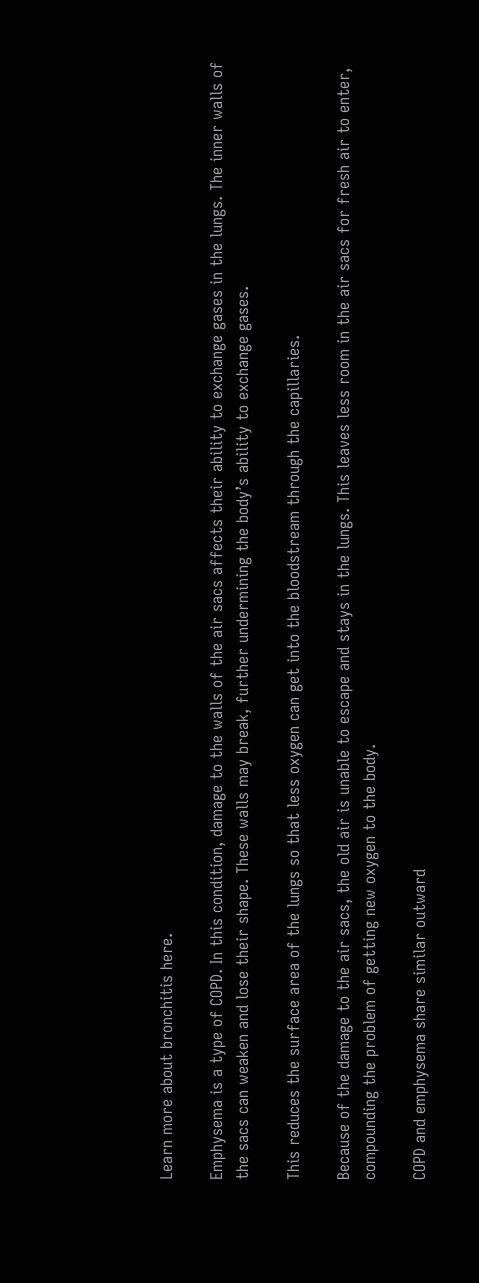Learn more about bronchitis here.

Emphysema is a type of COPD. In this condition, damage to the walls of the air sacs affects their ability to exchange gases in the lungs. The inner walls of the sacs can weaken and lose their shape. These walls may break, further undermining the body’s ability to exchange gases.

This reduces the surface area of the lungs so that less oxygen can get into the bloodstream through the capillaries.

Because of the damage to the air sacs, the old air is unable to escape and stays in the lungs. This leaves less room in the air sacs for fresh air to enter, compounding the problem of getting new oxygen to the body.

COPD and emphysema share similar outward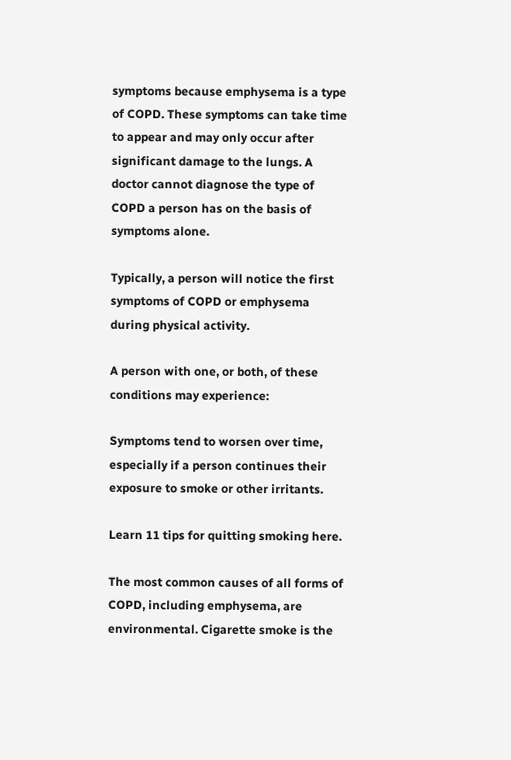symptoms because emphysema is a type of COPD. These symptoms can take time to appear and may only occur after significant damage to the lungs. A doctor cannot diagnose the type of COPD a person has on the basis of symptoms alone.

Typically, a person will notice the first symptoms of COPD or emphysema during physical activity.

A person with one, or both, of these conditions may experience:

Symptoms tend to worsen over time, especially if a person continues their exposure to smoke or other irritants.

Learn 11 tips for quitting smoking here.

The most common causes of all forms of COPD, including emphysema, are environmental. Cigarette smoke is the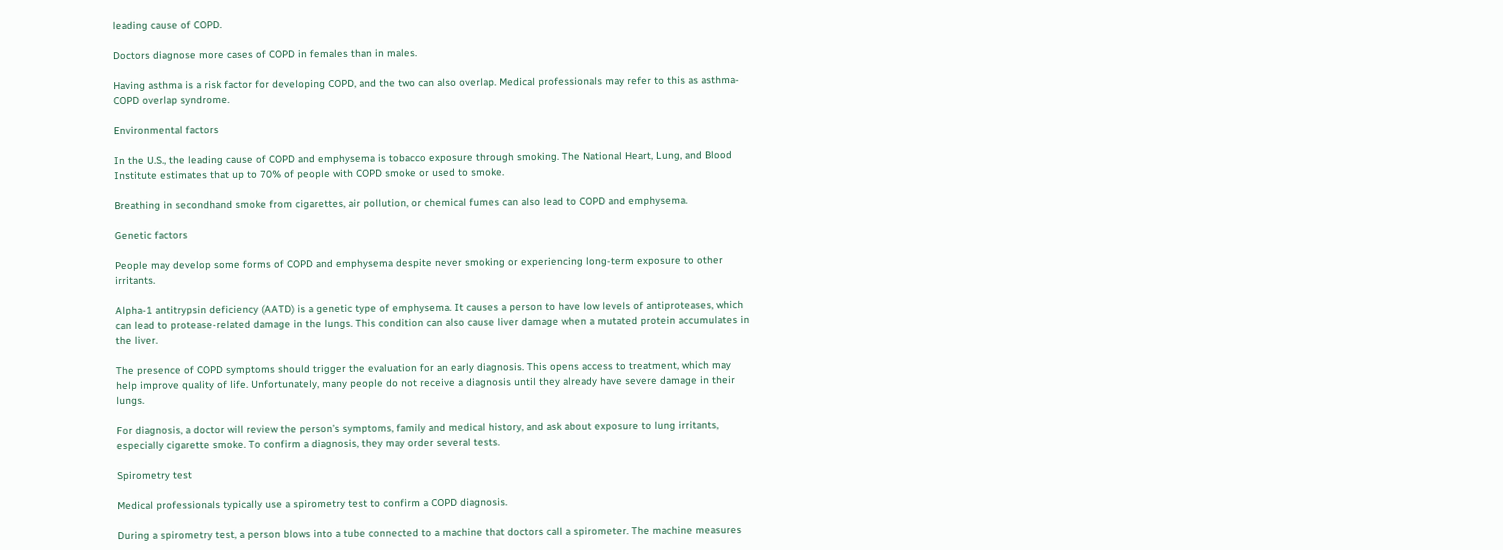leading cause of COPD.

Doctors diagnose more cases of COPD in females than in males.

Having asthma is a risk factor for developing COPD, and the two can also overlap. Medical professionals may refer to this as asthma-COPD overlap syndrome.

Environmental factors

In the U.S., the leading cause of COPD and emphysema is tobacco exposure through smoking. The National Heart, Lung, and Blood Institute estimates that up to 70% of people with COPD smoke or used to smoke.

Breathing in secondhand smoke from cigarettes, air pollution, or chemical fumes can also lead to COPD and emphysema.

Genetic factors

People may develop some forms of COPD and emphysema despite never smoking or experiencing long-term exposure to other irritants.

Alpha-1 antitrypsin deficiency (AATD) is a genetic type of emphysema. It causes a person to have low levels of antiproteases, which can lead to protease-related damage in the lungs. This condition can also cause liver damage when a mutated protein accumulates in the liver.

The presence of COPD symptoms should trigger the evaluation for an early diagnosis. This opens access to treatment, which may help improve quality of life. Unfortunately, many people do not receive a diagnosis until they already have severe damage in their lungs.

For diagnosis, a doctor will review the person’s symptoms, family and medical history, and ask about exposure to lung irritants, especially cigarette smoke. To confirm a diagnosis, they may order several tests.

Spirometry test

Medical professionals typically use a spirometry test to confirm a COPD diagnosis.

During a spirometry test, a person blows into a tube connected to a machine that doctors call a spirometer. The machine measures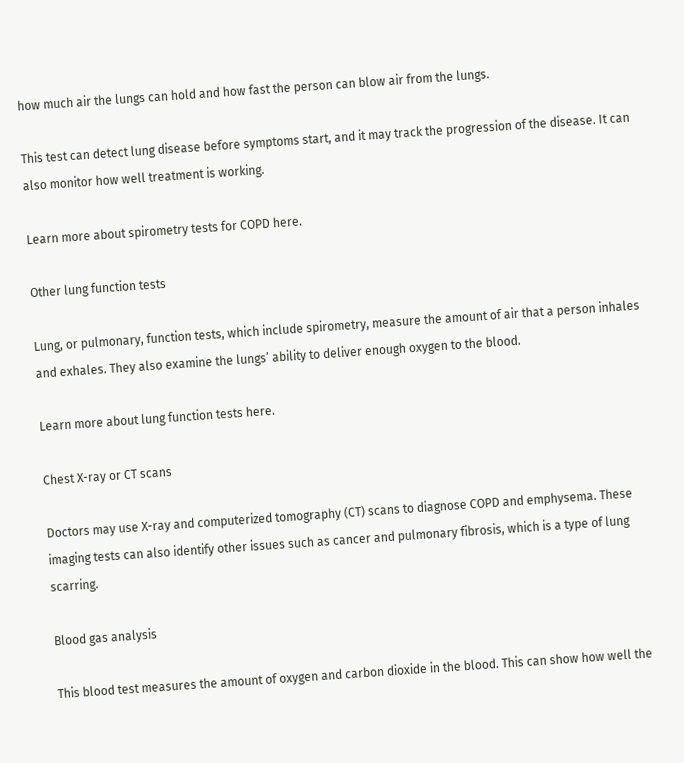how much air the lungs can hold and how fast the person can blow air from the lungs.

This test can detect lung disease before symptoms start, and it may track the progression of the disease. It can also monitor how well treatment is working.

Learn more about spirometry tests for COPD here.

Other lung function tests

Lung, or pulmonary, function tests, which include spirometry, measure the amount of air that a person inhales and exhales. They also examine the lungs’ ability to deliver enough oxygen to the blood.

Learn more about lung function tests here.

Chest X-ray or CT scans

Doctors may use X-ray and computerized tomography (CT) scans to diagnose COPD and emphysema. These imaging tests can also identify other issues such as cancer and pulmonary fibrosis, which is a type of lung scarring.

Blood gas analysis

This blood test measures the amount of oxygen and carbon dioxide in the blood. This can show how well the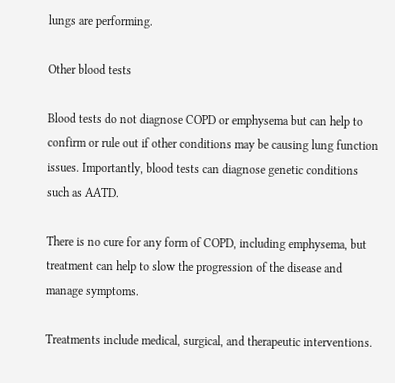lungs are performing.

Other blood tests

Blood tests do not diagnose COPD or emphysema but can help to confirm or rule out if other conditions may be causing lung function issues. Importantly, blood tests can diagnose genetic conditions such as AATD.

There is no cure for any form of COPD, including emphysema, but treatment can help to slow the progression of the disease and manage symptoms.

Treatments include medical, surgical, and therapeutic interventions.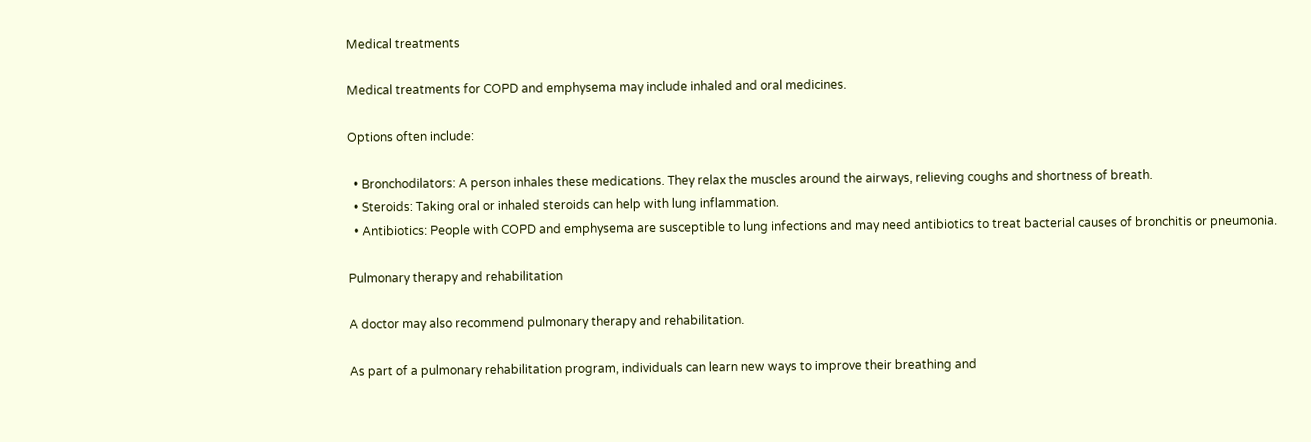Medical treatments

Medical treatments for COPD and emphysema may include inhaled and oral medicines.

Options often include:

  • Bronchodilators: A person inhales these medications. They relax the muscles around the airways, relieving coughs and shortness of breath.
  • Steroids: Taking oral or inhaled steroids can help with lung inflammation.
  • Antibiotics: People with COPD and emphysema are susceptible to lung infections and may need antibiotics to treat bacterial causes of bronchitis or pneumonia.

Pulmonary therapy and rehabilitation

A doctor may also recommend pulmonary therapy and rehabilitation.

As part of a pulmonary rehabilitation program, individuals can learn new ways to improve their breathing and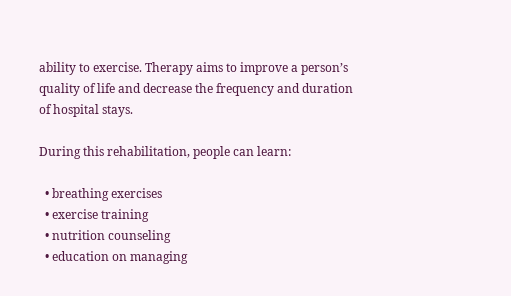ability to exercise. Therapy aims to improve a person’s quality of life and decrease the frequency and duration of hospital stays.

During this rehabilitation, people can learn:

  • breathing exercises
  • exercise training
  • nutrition counseling
  • education on managing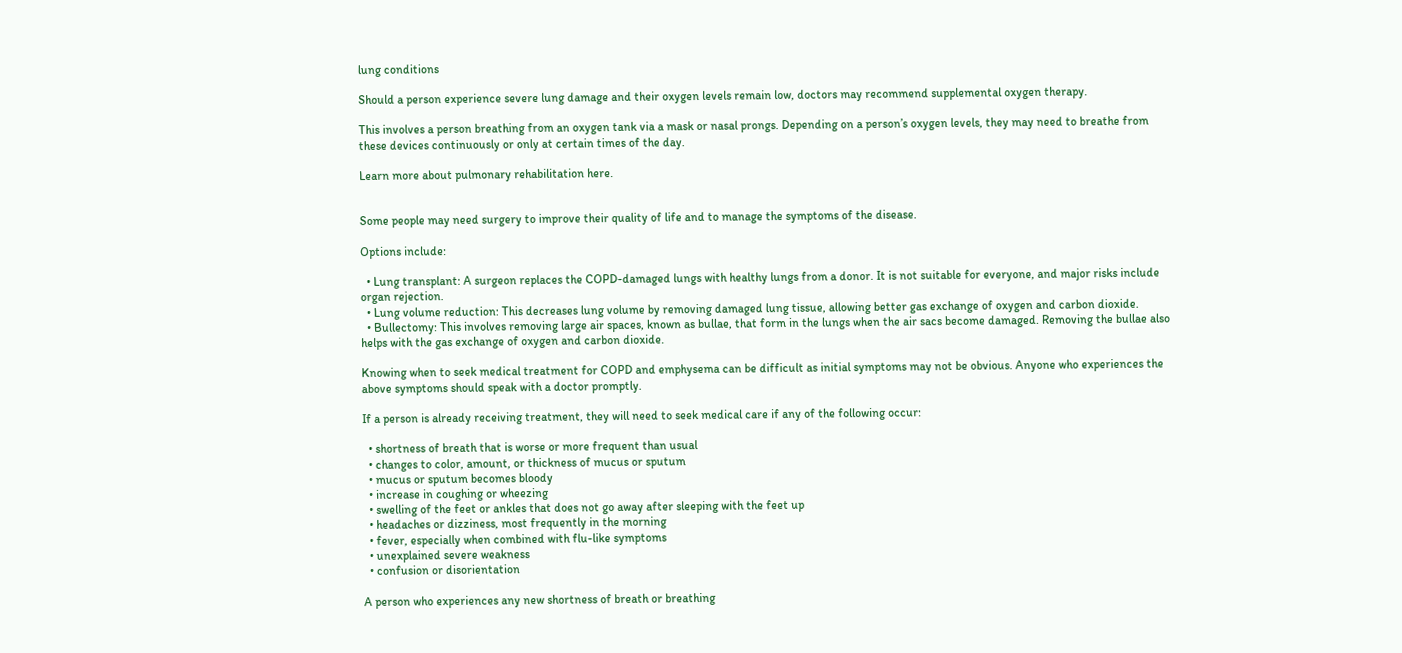lung conditions

Should a person experience severe lung damage and their oxygen levels remain low, doctors may recommend supplemental oxygen therapy.

This involves a person breathing from an oxygen tank via a mask or nasal prongs. Depending on a person’s oxygen levels, they may need to breathe from these devices continuously or only at certain times of the day.

Learn more about pulmonary rehabilitation here.


Some people may need surgery to improve their quality of life and to manage the symptoms of the disease.

Options include:

  • Lung transplant: A surgeon replaces the COPD-damaged lungs with healthy lungs from a donor. It is not suitable for everyone, and major risks include organ rejection.
  • Lung volume reduction: This decreases lung volume by removing damaged lung tissue, allowing better gas exchange of oxygen and carbon dioxide.
  • Bullectomy: This involves removing large air spaces, known as bullae, that form in the lungs when the air sacs become damaged. Removing the bullae also helps with the gas exchange of oxygen and carbon dioxide.

Knowing when to seek medical treatment for COPD and emphysema can be difficult as initial symptoms may not be obvious. Anyone who experiences the above symptoms should speak with a doctor promptly.

If a person is already receiving treatment, they will need to seek medical care if any of the following occur:

  • shortness of breath that is worse or more frequent than usual
  • changes to color, amount, or thickness of mucus or sputum
  • mucus or sputum becomes bloody
  • increase in coughing or wheezing
  • swelling of the feet or ankles that does not go away after sleeping with the feet up
  • headaches or dizziness, most frequently in the morning
  • fever, especially when combined with flu-like symptoms
  • unexplained severe weakness
  • confusion or disorientation

A person who experiences any new shortness of breath or breathing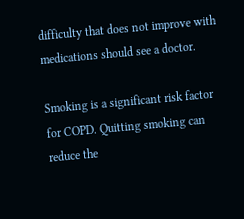difficulty that does not improve with medications should see a doctor.

Smoking is a significant risk factor for COPD. Quitting smoking can reduce the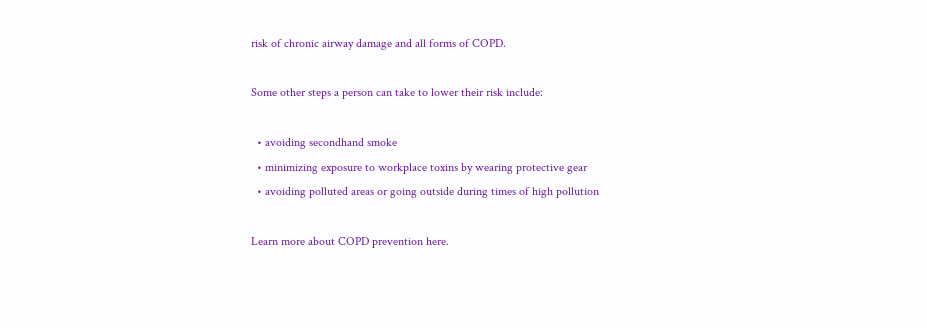risk of chronic airway damage and all forms of COPD.

Some other steps a person can take to lower their risk include:

  • avoiding secondhand smoke
  • minimizing exposure to workplace toxins by wearing protective gear
  • avoiding polluted areas or going outside during times of high pollution

Learn more about COPD prevention here.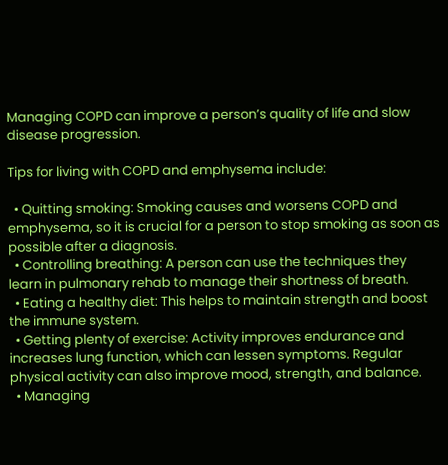Managing COPD can improve a person’s quality of life and slow disease progression.

Tips for living with COPD and emphysema include:

  • Quitting smoking: Smoking causes and worsens COPD and emphysema, so it is crucial for a person to stop smoking as soon as possible after a diagnosis.
  • Controlling breathing: A person can use the techniques they learn in pulmonary rehab to manage their shortness of breath.
  • Eating a healthy diet: This helps to maintain strength and boost the immune system.
  • Getting plenty of exercise: Activity improves endurance and increases lung function, which can lessen symptoms. Regular physical activity can also improve mood, strength, and balance.
  • Managing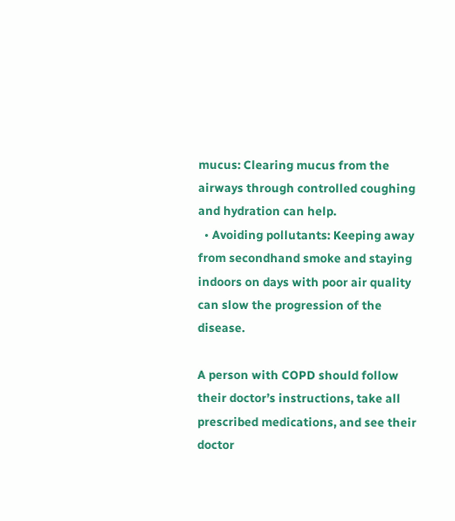mucus: Clearing mucus from the airways through controlled coughing and hydration can help.
  • Avoiding pollutants: Keeping away from secondhand smoke and staying indoors on days with poor air quality can slow the progression of the disease.

A person with COPD should follow their doctor’s instructions, take all prescribed medications, and see their doctor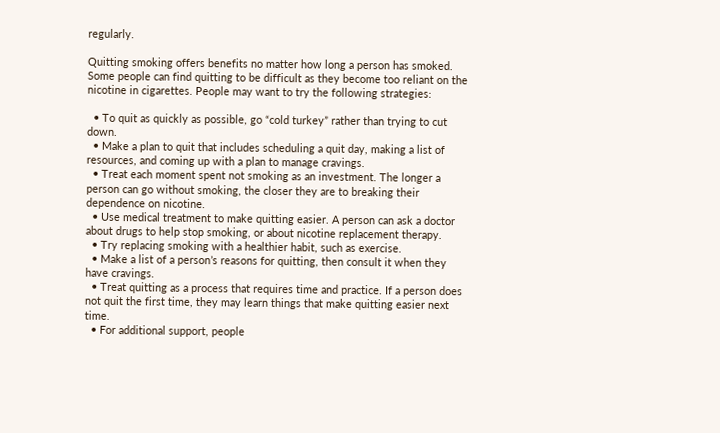regularly.

Quitting smoking offers benefits no matter how long a person has smoked. Some people can find quitting to be difficult as they become too reliant on the nicotine in cigarettes. People may want to try the following strategies:

  • To quit as quickly as possible, go “cold turkey” rather than trying to cut down.
  • Make a plan to quit that includes scheduling a quit day, making a list of resources, and coming up with a plan to manage cravings.
  • Treat each moment spent not smoking as an investment. The longer a person can go without smoking, the closer they are to breaking their dependence on nicotine.
  • Use medical treatment to make quitting easier. A person can ask a doctor about drugs to help stop smoking, or about nicotine replacement therapy.
  • Try replacing smoking with a healthier habit, such as exercise.
  • Make a list of a person’s reasons for quitting, then consult it when they have cravings.
  • Treat quitting as a process that requires time and practice. If a person does not quit the first time, they may learn things that make quitting easier next time.
  • For additional support, people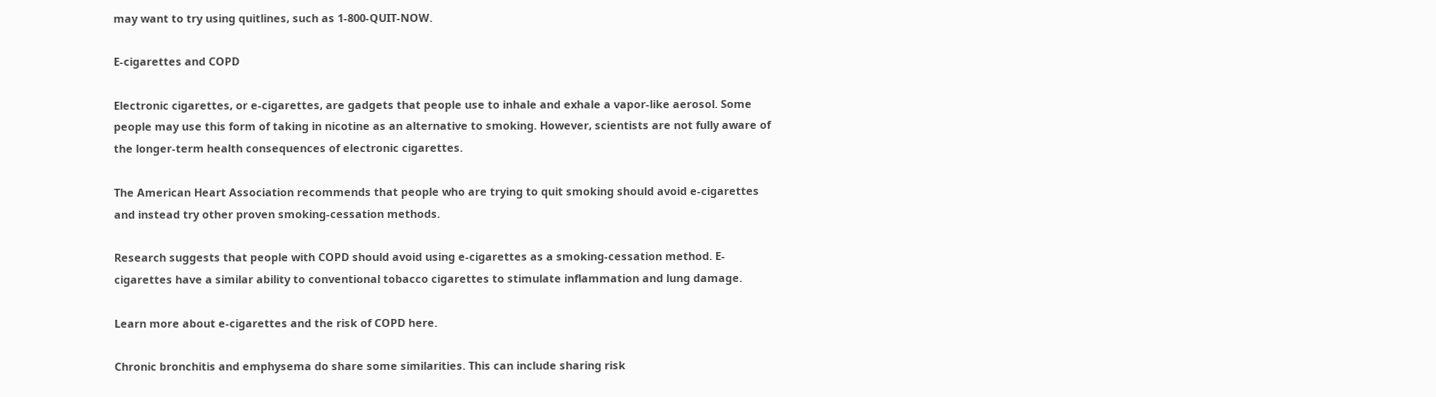may want to try using quitlines, such as 1-800-QUIT-NOW.

E-cigarettes and COPD

Electronic cigarettes, or e-cigarettes, are gadgets that people use to inhale and exhale a vapor-like aerosol. Some people may use this form of taking in nicotine as an alternative to smoking. However, scientists are not fully aware of the longer-term health consequences of electronic cigarettes.

The American Heart Association recommends that people who are trying to quit smoking should avoid e-cigarettes and instead try other proven smoking-cessation methods.

Research suggests that people with COPD should avoid using e-cigarettes as a smoking-cessation method. E-cigarettes have a similar ability to conventional tobacco cigarettes to stimulate inflammation and lung damage.

Learn more about e-cigarettes and the risk of COPD here.

Chronic bronchitis and emphysema do share some similarities. This can include sharing risk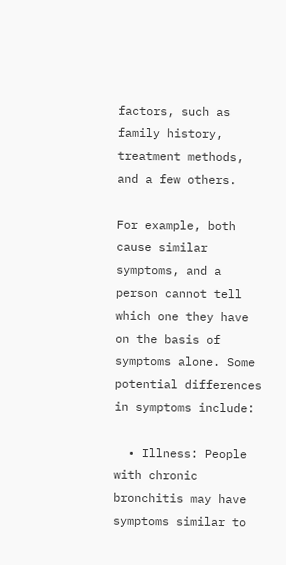factors, such as family history, treatment methods, and a few others.

For example, both cause similar symptoms, and a person cannot tell which one they have on the basis of symptoms alone. Some potential differences in symptoms include:

  • Illness: People with chronic bronchitis may have symptoms similar to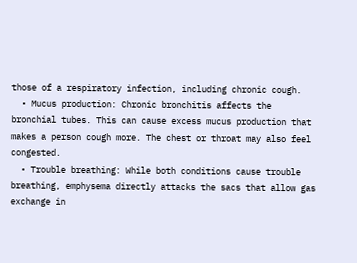those of a respiratory infection, including chronic cough.
  • Mucus production: Chronic bronchitis affects the bronchial tubes. This can cause excess mucus production that makes a person cough more. The chest or throat may also feel congested.
  • Trouble breathing: While both conditions cause trouble breathing, emphysema directly attacks the sacs that allow gas exchange in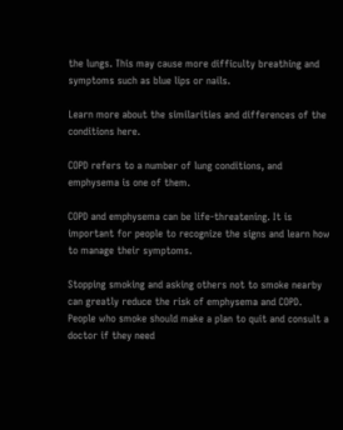the lungs. This may cause more difficulty breathing and symptoms such as blue lips or nails.

Learn more about the similarities and differences of the conditions here.

COPD refers to a number of lung conditions, and emphysema is one of them.

COPD and emphysema can be life-threatening. It is important for people to recognize the signs and learn how to manage their symptoms.

Stopping smoking and asking others not to smoke nearby can greatly reduce the risk of emphysema and COPD. People who smoke should make a plan to quit and consult a doctor if they need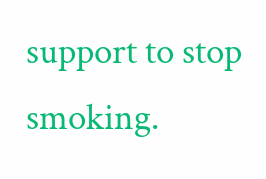support to stop smoking.